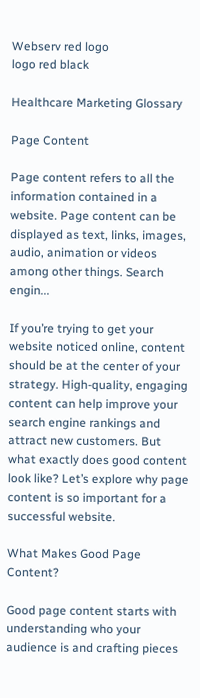Webserv red logo
logo red black

Healthcare Marketing Glossary

Page Content

Page content refers to all the information contained in a website. Page content can be displayed as text, links, images, audio, animation or videos among other things. Search engin...

If you’re trying to get your website noticed online, content should be at the center of your strategy. High-quality, engaging content can help improve your search engine rankings and attract new customers. But what exactly does good content look like? Let’s explore why page content is so important for a successful website.

What Makes Good Page Content?

Good page content starts with understanding who your audience is and crafting pieces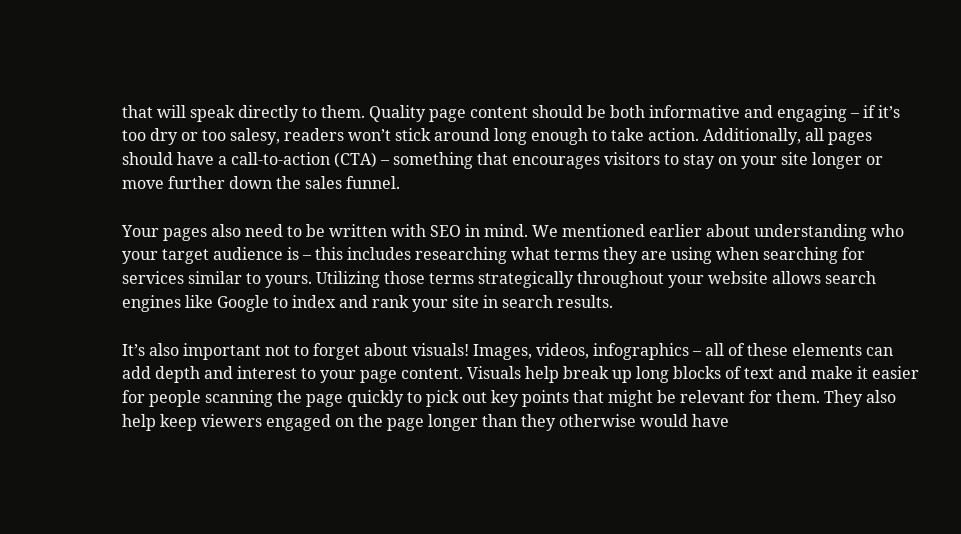that will speak directly to them. Quality page content should be both informative and engaging – if it’s too dry or too salesy, readers won’t stick around long enough to take action. Additionally, all pages should have a call-to-action (CTA) – something that encourages visitors to stay on your site longer or move further down the sales funnel.

Your pages also need to be written with SEO in mind. We mentioned earlier about understanding who your target audience is – this includes researching what terms they are using when searching for services similar to yours. Utilizing those terms strategically throughout your website allows search engines like Google to index and rank your site in search results.

It’s also important not to forget about visuals! Images, videos, infographics – all of these elements can add depth and interest to your page content. Visuals help break up long blocks of text and make it easier for people scanning the page quickly to pick out key points that might be relevant for them. They also help keep viewers engaged on the page longer than they otherwise would have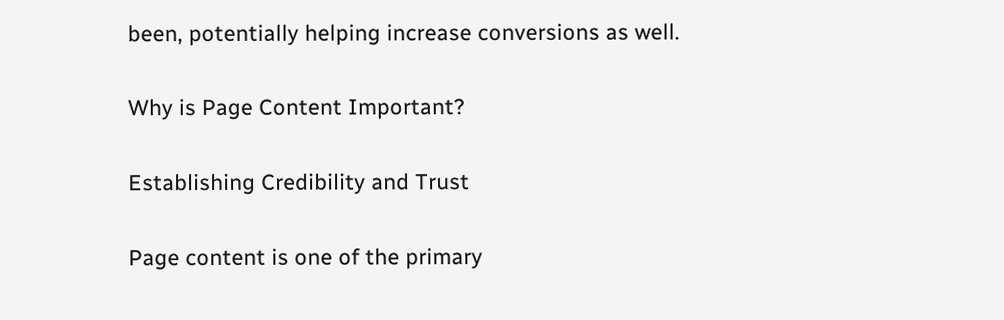been, potentially helping increase conversions as well.

Why is Page Content Important?

Establishing Credibility and Trust

Page content is one of the primary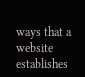ways that a website establishes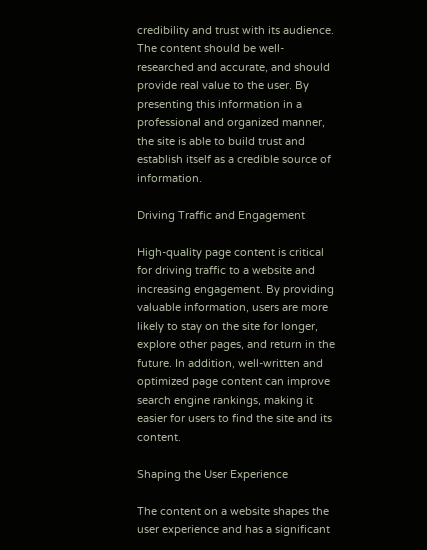credibility and trust with its audience. The content should be well-researched and accurate, and should provide real value to the user. By presenting this information in a professional and organized manner, the site is able to build trust and establish itself as a credible source of information.

Driving Traffic and Engagement

High-quality page content is critical for driving traffic to a website and increasing engagement. By providing valuable information, users are more likely to stay on the site for longer, explore other pages, and return in the future. In addition, well-written and optimized page content can improve search engine rankings, making it easier for users to find the site and its content.

Shaping the User Experience

The content on a website shapes the user experience and has a significant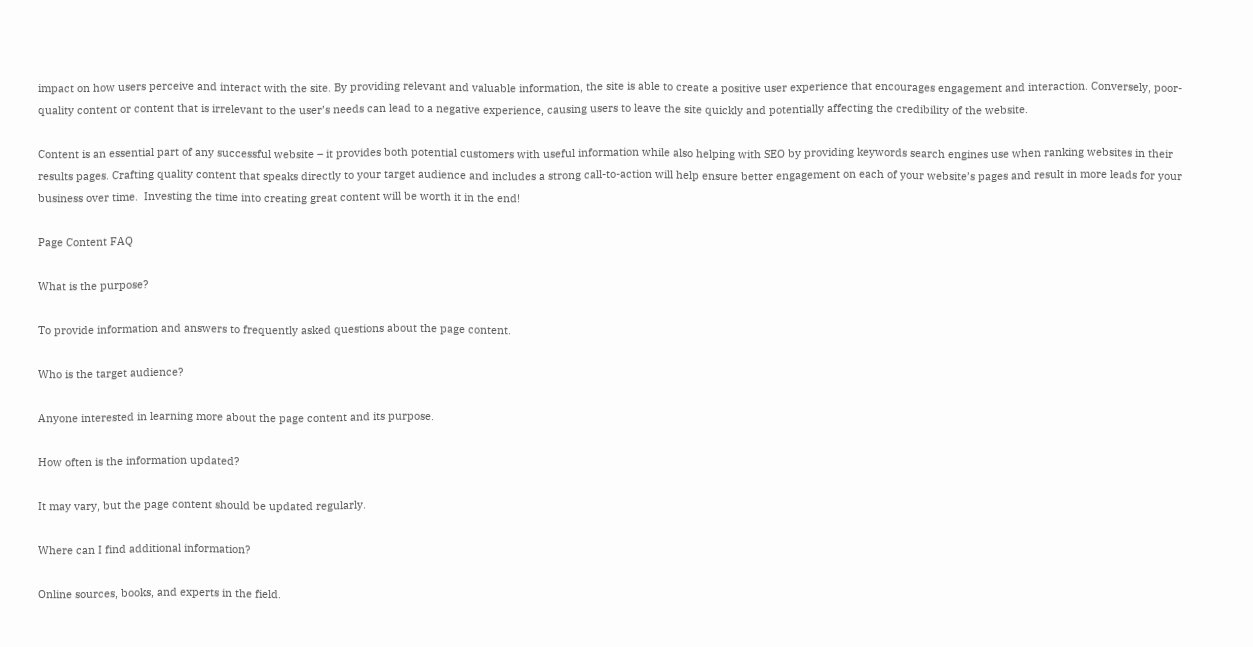impact on how users perceive and interact with the site. By providing relevant and valuable information, the site is able to create a positive user experience that encourages engagement and interaction. Conversely, poor-quality content or content that is irrelevant to the user’s needs can lead to a negative experience, causing users to leave the site quickly and potentially affecting the credibility of the website.

Content is an essential part of any successful website – it provides both potential customers with useful information while also helping with SEO by providing keywords search engines use when ranking websites in their results pages. Crafting quality content that speaks directly to your target audience and includes a strong call-to-action will help ensure better engagement on each of your website’s pages and result in more leads for your business over time.  Investing the time into creating great content will be worth it in the end!

Page Content FAQ

What is the purpose?

To provide information and answers to frequently asked questions about the page content.

Who is the target audience?

Anyone interested in learning more about the page content and its purpose.

How often is the information updated?

It may vary, but the page content should be updated regularly.

Where can I find additional information?

Online sources, books, and experts in the field.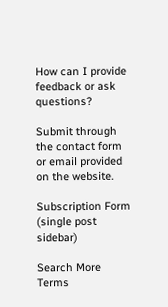How can I provide feedback or ask questions?

Submit through the contact form or email provided on the website.

Subscription Form (single post sidebar)

Search More Terms